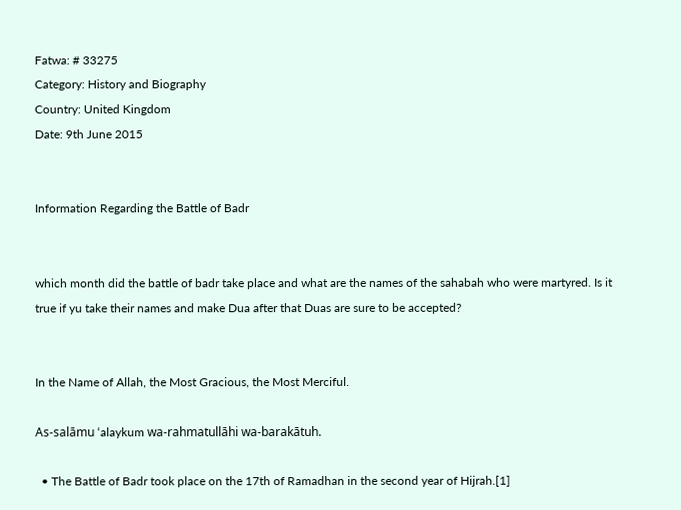Fatwa: # 33275
Category: History and Biography
Country: United Kingdom
Date: 9th June 2015


Information Regarding the Battle of Badr


which month did the battle of badr take place and what are the names of the sahabah who were martyred. Is it true if yu take their names and make Dua after that Duas are sure to be accepted?


In the Name of Allah, the Most Gracious, the Most Merciful.

As-salāmu ‘alaykum wa-rahmatullāhi wa-barakātuh.

  • The Battle of Badr took place on the 17th of Ramadhan in the second year of Hijrah.[1]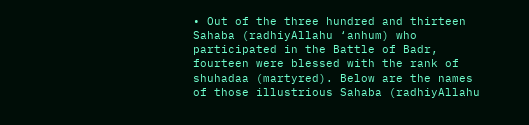• Out of the three hundred and thirteen Sahaba (radhiyAllahu ‘anhum) who participated in the Battle of Badr, fourteen were blessed with the rank of shuhadaa (martyred). Below are the names of those illustrious Sahaba (radhiyAllahu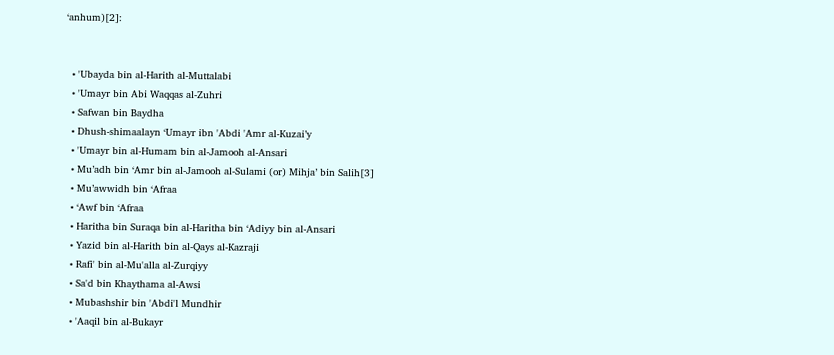‘anhum)[2]:


  • 'Ubayda bin al-Harith al-Muttalabi
  • 'Umayr bin Abi Waqqas al-Zuhri
  • Safwan bin Baydha
  • Dhush-shimaalayn ‘Umayr ibn 'Abdi 'Amr al-Kuzai’y
  • 'Umayr bin al-Humam bin al-Jamooh al-Ansari
  • Mu’adh bin ‘Amr bin al-Jamooh al-Sulami (or) Mihja’ bin Salih[3]
  • Mu’awwidh bin ‘Afraa
  • ‘Awf bin ‘Afraa
  • Haritha bin Suraqa bin al-Haritha bin ‘Adiyy bin al-Ansari
  • Yazid bin al-Harith bin al-Qays al-Kazraji
  • Rafi' bin al-Mu'alla al-Zurqiyy
  • Sa'd bin Khaythama al-Awsi
  • Mubashshir bin 'Abdi'l Mundhir
  • 'Aaqil bin al-Bukayr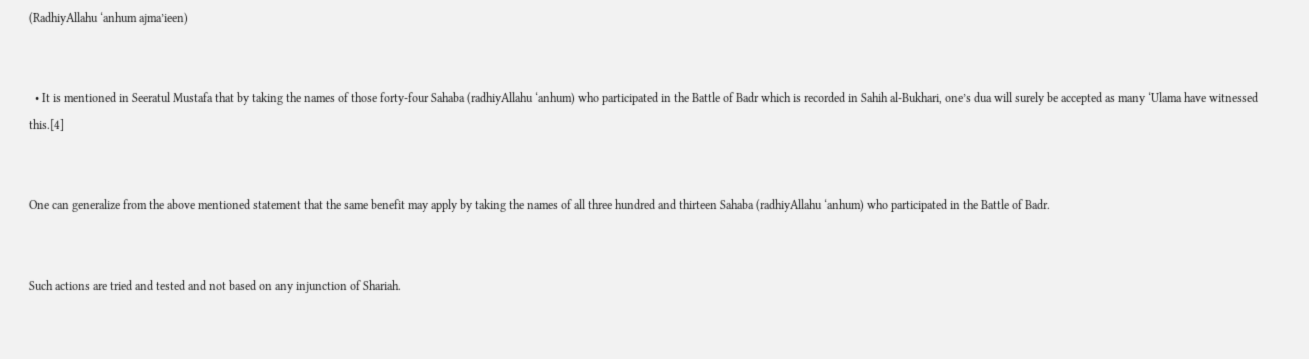(RadhiyAllahu ‘anhum ajma’ieen)


  • It is mentioned in Seeratul Mustafa that by taking the names of those forty-four Sahaba (radhiyAllahu ‘anhum) who participated in the Battle of Badr which is recorded in Sahih al-Bukhari, one’s dua will surely be accepted as many ‘Ulama have witnessed this.[4]


One can generalize from the above mentioned statement that the same benefit may apply by taking the names of all three hundred and thirteen Sahaba (radhiyAllahu ‘anhum) who participated in the Battle of Badr.


Such actions are tried and tested and not based on any injunction of Shariah.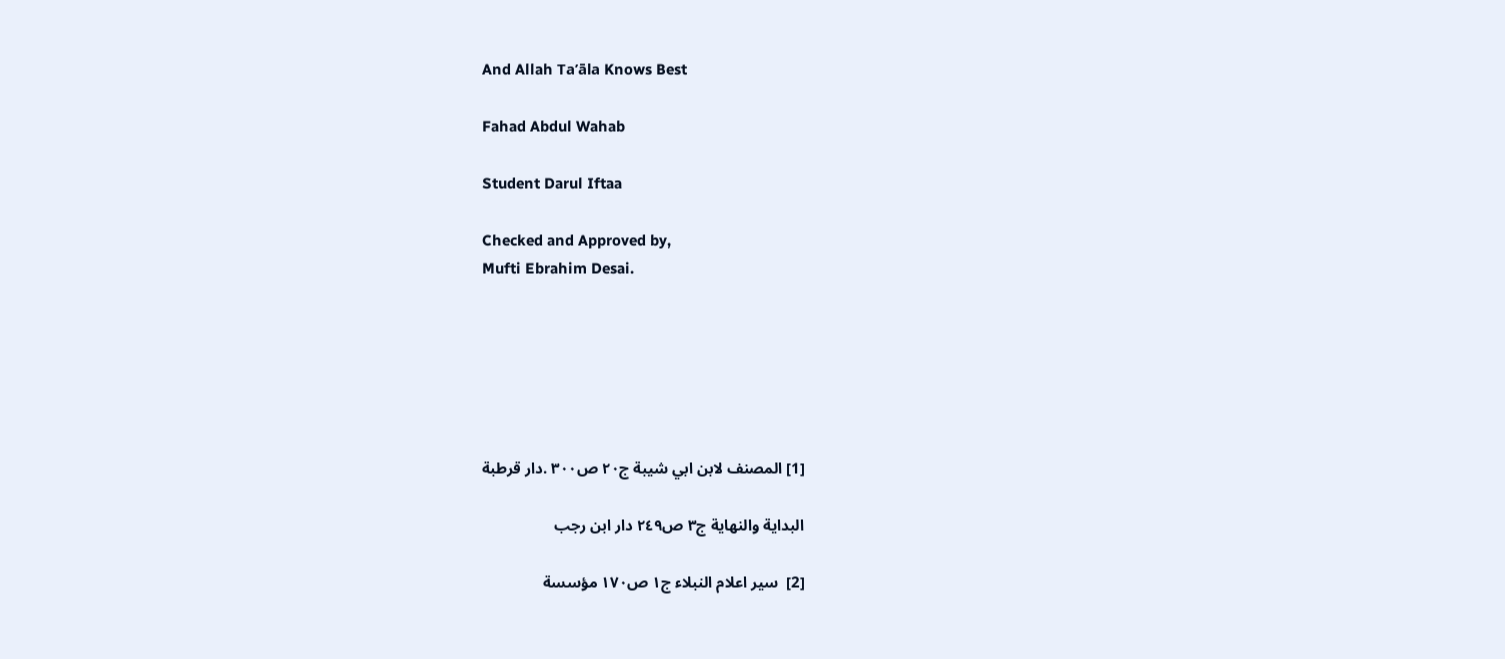And Allah Ta’āla Knows Best

Fahad Abdul Wahab

Student Darul Iftaa

Checked and Approved by,
Mufti Ebrahim Desai.






[1] المصنف لابن ابي شيبة ج٢٠ ص٣٠٠ .دار قرطبة

البداية والنهاية ج٣ ص٢٤٩ دار ابن رجب

[2]  سير اعلام النبلاء ج١ ص١٧٠ مؤسسة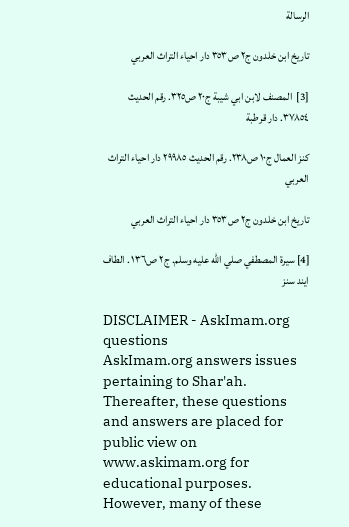الرسالة

تاريخ ابن خلدون ج٢ ص٣٥٣ دار احياء التراث العربي

[3]  المصنف لابن ابي شيبة ج٢٠ ص٣٢٥. رقم الحديث ٣٧٨٥٤. دار قرطبة

كنز العمال ج١٠ ص٢٣٨. رقم الحديث ٢٩٩٨٥ دار احياء التراث العربي

تاريخ ابن خلدون ج٢ ص٣٥٣ دار احياء التراث العربي

[4] سيرة المصطفي صلي الله عليه وسلم. ج٢ ص١٣٦ . الطاف ايند سنز

DISCLAIMER - AskImam.org questions
AskImam.org answers issues pertaining to Shar'ah. Thereafter, these questions and answers are placed for public view on www.askimam.org for educational purposes. However, many of these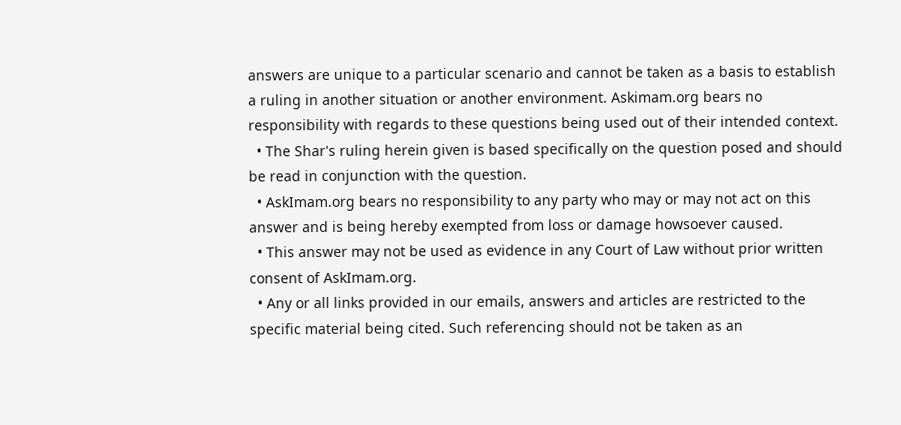answers are unique to a particular scenario and cannot be taken as a basis to establish a ruling in another situation or another environment. Askimam.org bears no responsibility with regards to these questions being used out of their intended context.
  • The Shar's ruling herein given is based specifically on the question posed and should be read in conjunction with the question.
  • AskImam.org bears no responsibility to any party who may or may not act on this answer and is being hereby exempted from loss or damage howsoever caused.
  • This answer may not be used as evidence in any Court of Law without prior written consent of AskImam.org.
  • Any or all links provided in our emails, answers and articles are restricted to the specific material being cited. Such referencing should not be taken as an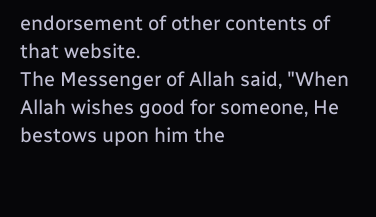endorsement of other contents of that website.
The Messenger of Allah said, "When Allah wishes good for someone, He bestows upon him the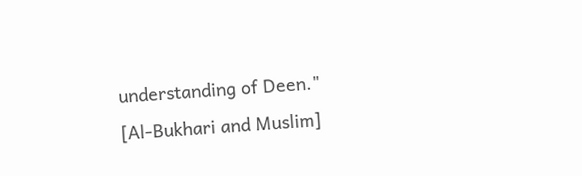understanding of Deen."
[Al-Bukhari and Muslim]